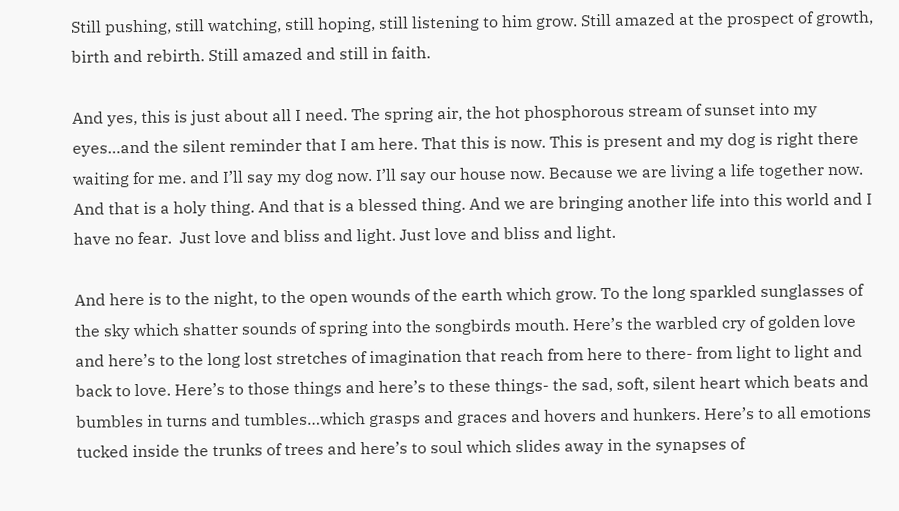Still pushing, still watching, still hoping, still listening to him grow. Still amazed at the prospect of growth, birth and rebirth. Still amazed and still in faith.

And yes, this is just about all I need. The spring air, the hot phosphorous stream of sunset into my eyes…and the silent reminder that I am here. That this is now. This is present and my dog is right there waiting for me. and I’ll say my dog now. I’ll say our house now. Because we are living a life together now. And that is a holy thing. And that is a blessed thing. And we are bringing another life into this world and I have no fear.  Just love and bliss and light. Just love and bliss and light.

And here is to the night, to the open wounds of the earth which grow. To the long sparkled sunglasses of the sky which shatter sounds of spring into the songbirds mouth. Here’s the warbled cry of golden love and here’s to the long lost stretches of imagination that reach from here to there- from light to light and back to love. Here’s to those things and here’s to these things- the sad, soft, silent heart which beats and bumbles in turns and tumbles…which grasps and graces and hovers and hunkers. Here’s to all emotions tucked inside the trunks of trees and here’s to soul which slides away in the synapses of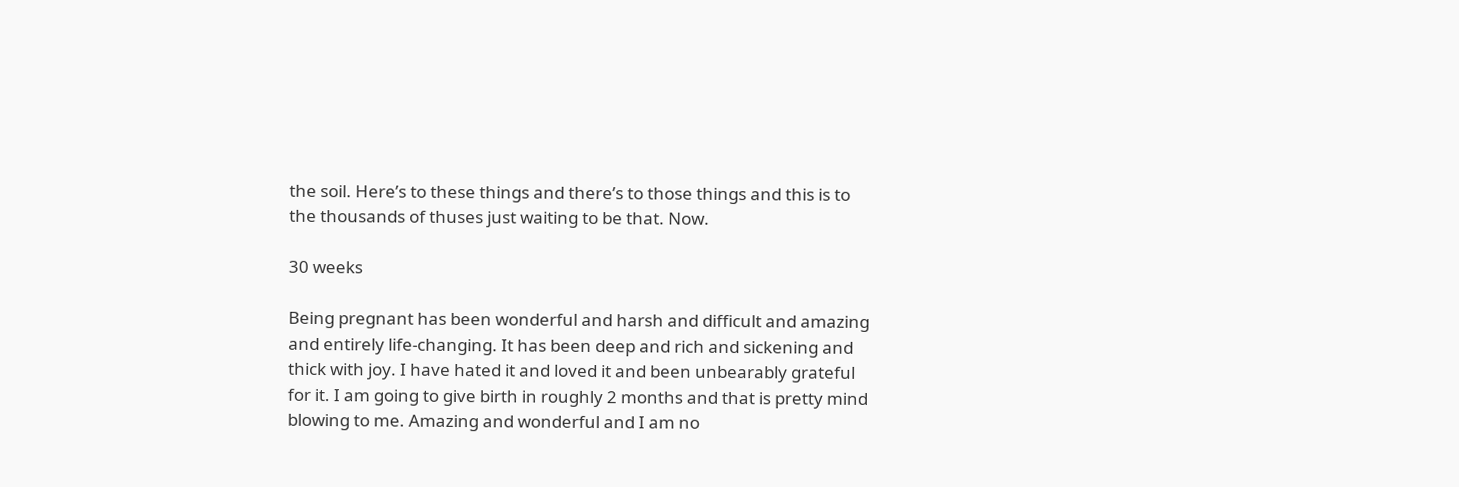the soil. Here’s to these things and there’s to those things and this is to the thousands of thuses just waiting to be that. Now.

30 weeks

Being pregnant has been wonderful and harsh and difficult and amazing and entirely life-changing. It has been deep and rich and sickening and thick with joy. I have hated it and loved it and been unbearably grateful for it. I am going to give birth in roughly 2 months and that is pretty mind blowing to me. Amazing and wonderful and I am no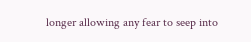longer allowing any fear to seep into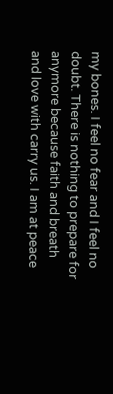my bones. I feel no fear and I feel no doubt. There is nothing to prepare for anymore because faith and breath and love with carry us. I am at peace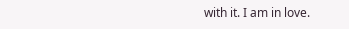with it. I am in love.